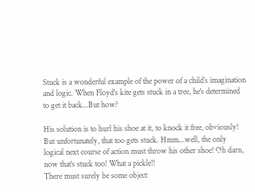Stuck is a wonderful example of the power of a child’s imagination and logic. When Floyd's kite gets stuck in a tree, he's determined to get it back...But how?

His solution is to hurl his shoe at it, to knock it free, obviously! But unfortunately, that too gets stuck. Hmm...well, the only logical next course of action must throw his other shoe! Oh darn, now that’s stuck too! What a pickle!!
There must surely be some object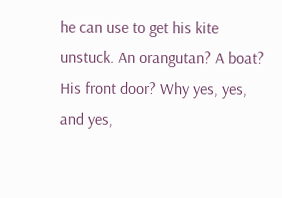he can use to get his kite unstuck. An orangutan? A boat? His front door? Why yes, yes, and yes,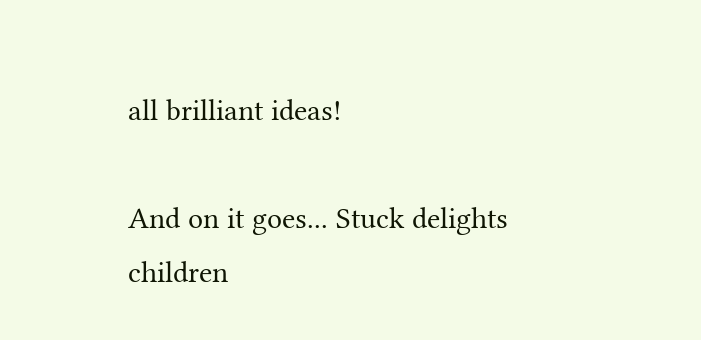all brilliant ideas!

And on it goes... Stuck delights children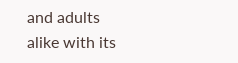and adults alike with its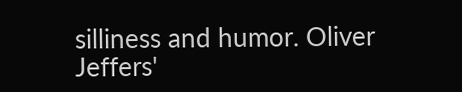silliness and humor. Oliver Jeffers'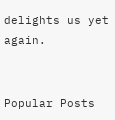delights us yet again.


Popular Posts